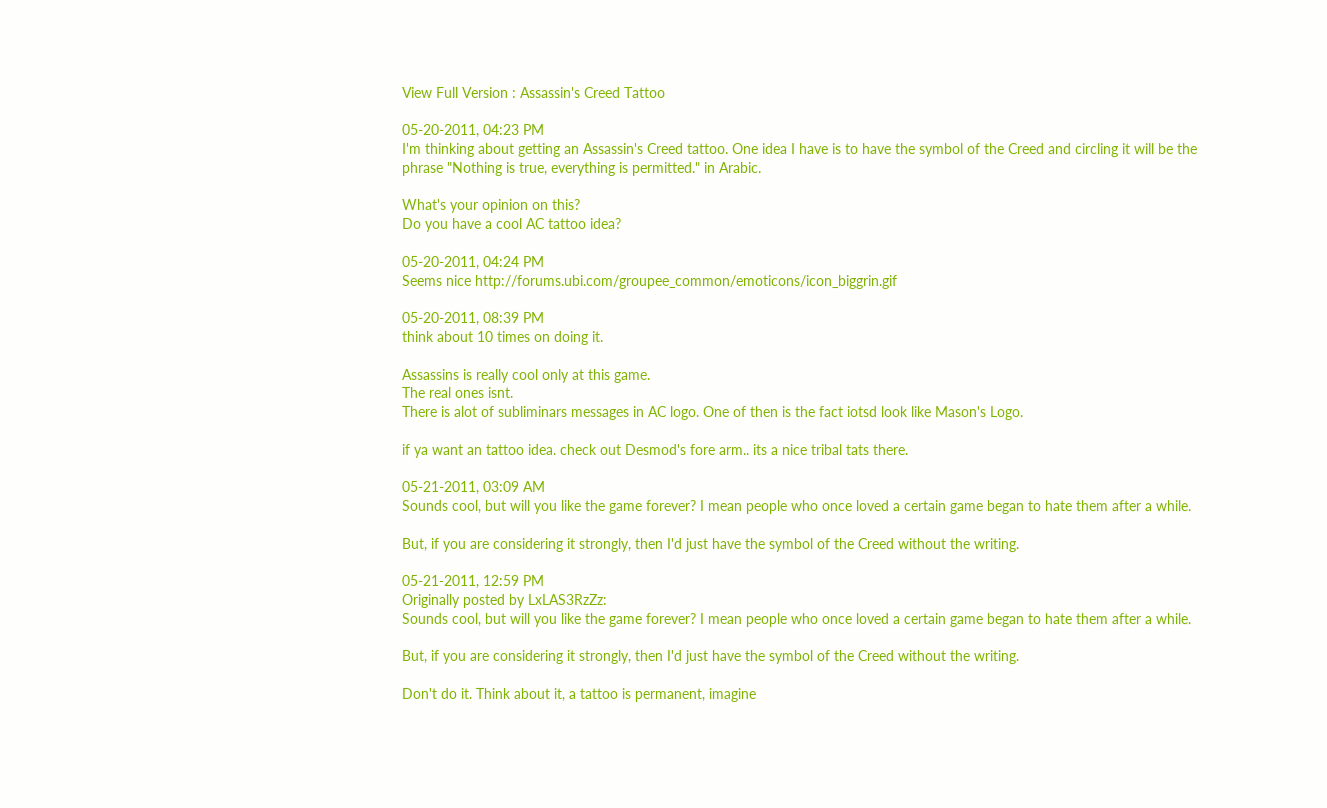View Full Version : Assassin's Creed Tattoo

05-20-2011, 04:23 PM
I'm thinking about getting an Assassin's Creed tattoo. One idea I have is to have the symbol of the Creed and circling it will be the phrase "Nothing is true, everything is permitted." in Arabic.

What's your opinion on this?
Do you have a cool AC tattoo idea?

05-20-2011, 04:24 PM
Seems nice http://forums.ubi.com/groupee_common/emoticons/icon_biggrin.gif

05-20-2011, 08:39 PM
think about 10 times on doing it.

Assassins is really cool only at this game.
The real ones isnt.
There is alot of subliminars messages in AC logo. One of then is the fact iotsd look like Mason's Logo.

if ya want an tattoo idea. check out Desmod's fore arm.. its a nice tribal tats there.

05-21-2011, 03:09 AM
Sounds cool, but will you like the game forever? I mean people who once loved a certain game began to hate them after a while.

But, if you are considering it strongly, then I'd just have the symbol of the Creed without the writing.

05-21-2011, 12:59 PM
Originally posted by LxLAS3RzZz:
Sounds cool, but will you like the game forever? I mean people who once loved a certain game began to hate them after a while.

But, if you are considering it strongly, then I'd just have the symbol of the Creed without the writing.

Don't do it. Think about it, a tattoo is permanent, imagine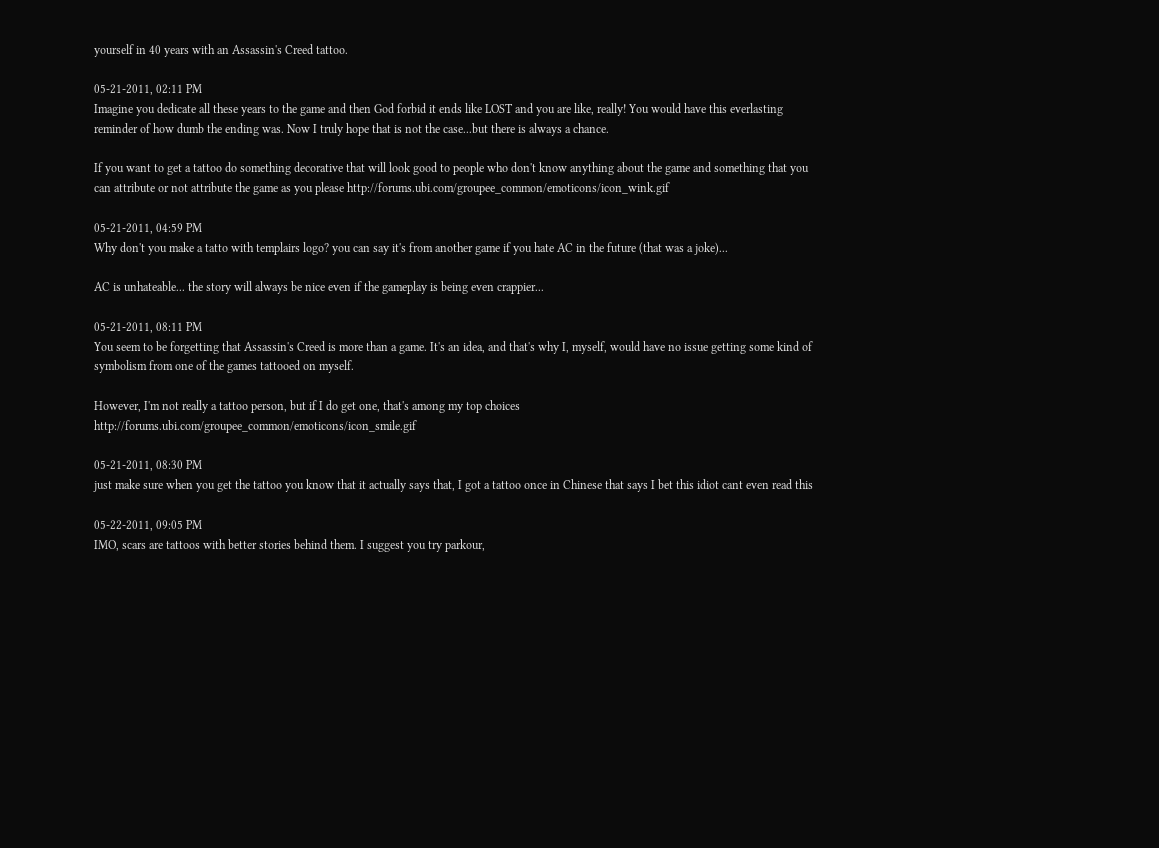yourself in 40 years with an Assassin's Creed tattoo.

05-21-2011, 02:11 PM
Imagine you dedicate all these years to the game and then God forbid it ends like LOST and you are like, really! You would have this everlasting reminder of how dumb the ending was. Now I truly hope that is not the case...but there is always a chance.

If you want to get a tattoo do something decorative that will look good to people who don't know anything about the game and something that you can attribute or not attribute the game as you please http://forums.ubi.com/groupee_common/emoticons/icon_wink.gif

05-21-2011, 04:59 PM
Why don't you make a tatto with templairs logo? you can say it's from another game if you hate AC in the future (that was a joke)...

AC is unhateable... the story will always be nice even if the gameplay is being even crappier...

05-21-2011, 08:11 PM
You seem to be forgetting that Assassin's Creed is more than a game. It's an idea, and that's why I, myself, would have no issue getting some kind of symbolism from one of the games tattooed on myself.

However, I'm not really a tattoo person, but if I do get one, that's among my top choices http://forums.ubi.com/groupee_common/emoticons/icon_smile.gif

05-21-2011, 08:30 PM
just make sure when you get the tattoo you know that it actually says that, I got a tattoo once in Chinese that says I bet this idiot cant even read this

05-22-2011, 09:05 PM
IMO, scars are tattoos with better stories behind them. I suggest you try parkour,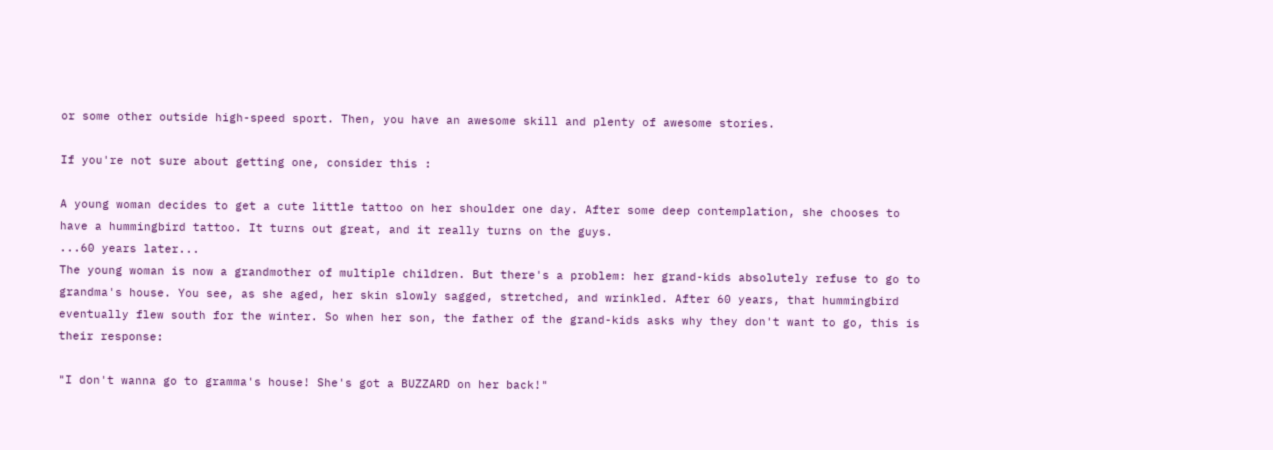or some other outside high-speed sport. Then, you have an awesome skill and plenty of awesome stories.

If you're not sure about getting one, consider this :

A young woman decides to get a cute little tattoo on her shoulder one day. After some deep contemplation, she chooses to have a hummingbird tattoo. It turns out great, and it really turns on the guys.
...60 years later...
The young woman is now a grandmother of multiple children. But there's a problem: her grand-kids absolutely refuse to go to grandma's house. You see, as she aged, her skin slowly sagged, stretched, and wrinkled. After 60 years, that hummingbird eventually flew south for the winter. So when her son, the father of the grand-kids asks why they don't want to go, this is their response:

"I don't wanna go to gramma's house! She's got a BUZZARD on her back!"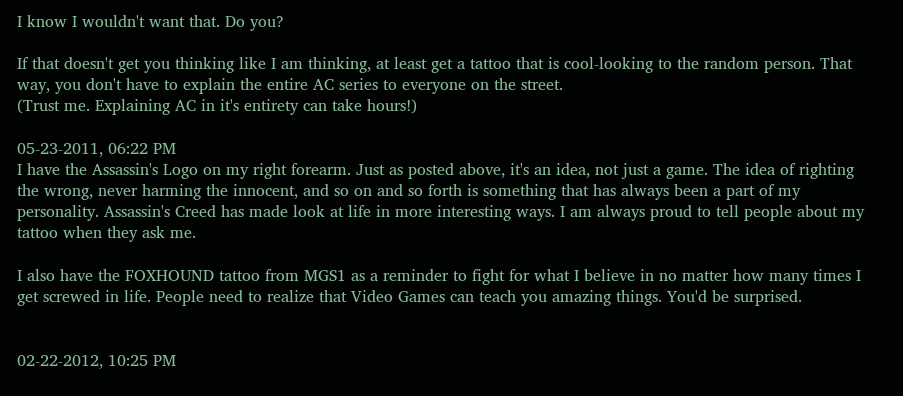I know I wouldn't want that. Do you?

If that doesn't get you thinking like I am thinking, at least get a tattoo that is cool-looking to the random person. That way, you don't have to explain the entire AC series to everyone on the street.
(Trust me. Explaining AC in it's entirety can take hours!)

05-23-2011, 06:22 PM
I have the Assassin's Logo on my right forearm. Just as posted above, it's an idea, not just a game. The idea of righting the wrong, never harming the innocent, and so on and so forth is something that has always been a part of my personality. Assassin's Creed has made look at life in more interesting ways. I am always proud to tell people about my tattoo when they ask me.

I also have the FOXHOUND tattoo from MGS1 as a reminder to fight for what I believe in no matter how many times I get screwed in life. People need to realize that Video Games can teach you amazing things. You'd be surprised.


02-22-2012, 10:25 PM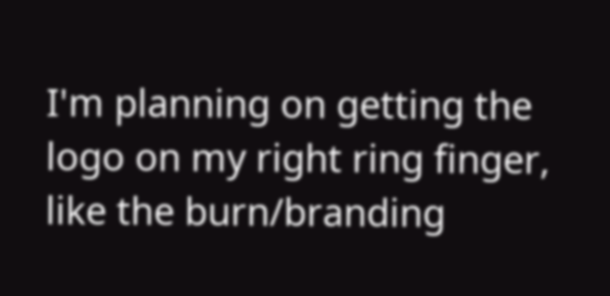I'm planning on getting the logo on my right ring finger, like the burn/branding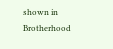shown in Brotherhood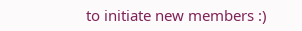to initiate new members :)